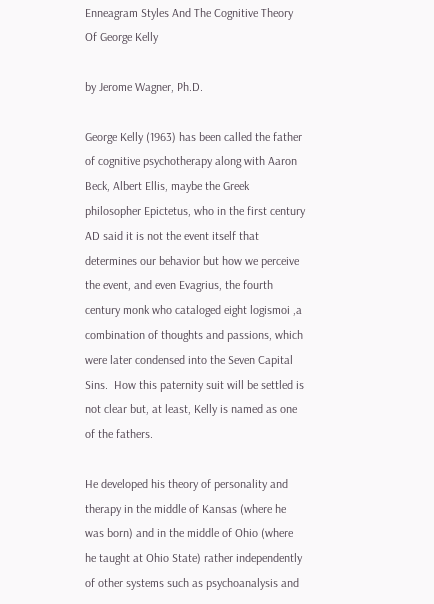Enneagram Styles And The Cognitive Theory Of George Kelly

by Jerome Wagner, Ph.D.

George Kelly (1963) has been called the father of cognitive psychotherapy along with Aaron Beck, Albert Ellis, maybe the Greek philosopher Epictetus, who in the first century AD said it is not the event itself that determines our behavior but how we perceive the event, and even Evagrius, the fourth century monk who cataloged eight logismoi ,a combination of thoughts and passions, which were later condensed into the Seven Capital Sins.  How this paternity suit will be settled is not clear but, at least, Kelly is named as one of the fathers.

He developed his theory of personality and therapy in the middle of Kansas (where he was born) and in the middle of Ohio (where he taught at Ohio State) rather independently of other systems such as psychoanalysis and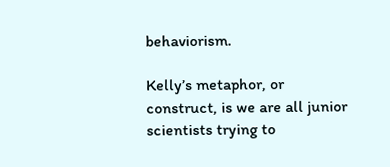behaviorism.

Kelly’s metaphor, or construct, is we are all junior scientists trying to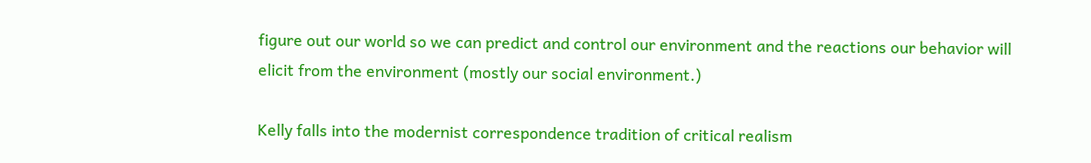figure out our world so we can predict and control our environment and the reactions our behavior will elicit from the environment (mostly our social environment.)

Kelly falls into the modernist correspondence tradition of critical realism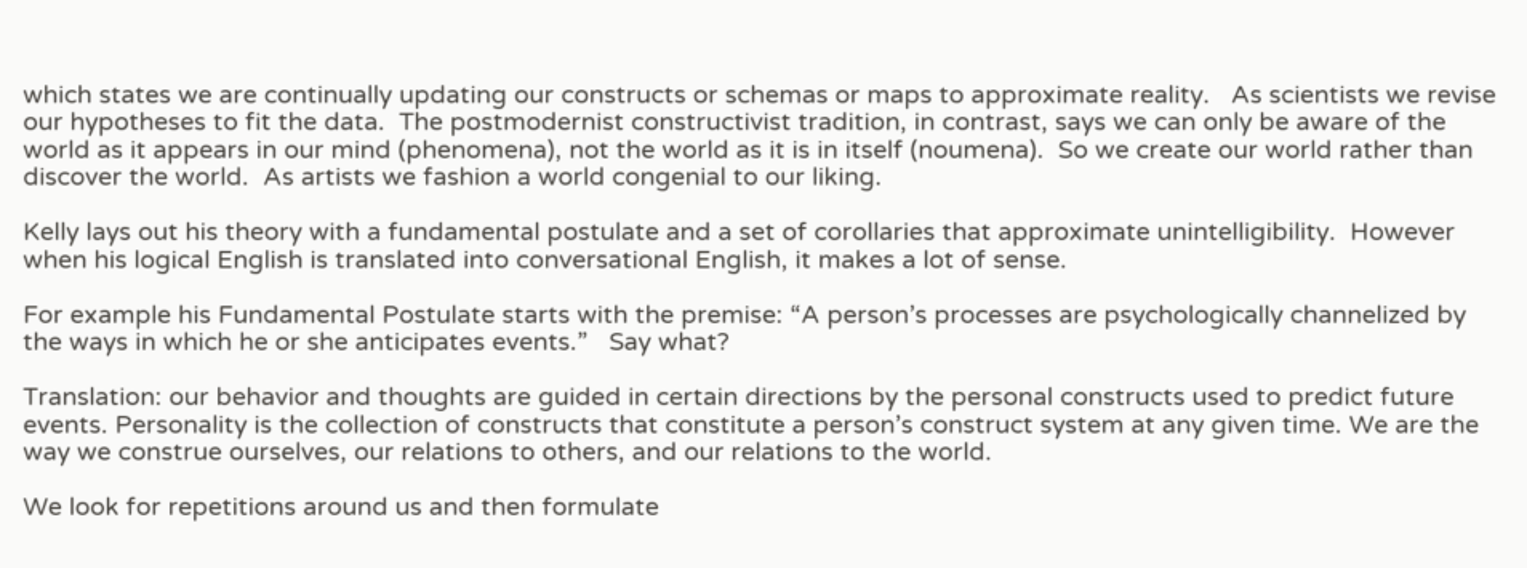which states we are continually updating our constructs or schemas or maps to approximate reality.   As scientists we revise our hypotheses to fit the data.  The postmodernist constructivist tradition, in contrast, says we can only be aware of the world as it appears in our mind (phenomena), not the world as it is in itself (noumena).  So we create our world rather than discover the world.  As artists we fashion a world congenial to our liking.

Kelly lays out his theory with a fundamental postulate and a set of corollaries that approximate unintelligibility.  However when his logical English is translated into conversational English, it makes a lot of sense.

For example his Fundamental Postulate starts with the premise: “A person’s processes are psychologically channelized by the ways in which he or she anticipates events.”   Say what?

Translation: our behavior and thoughts are guided in certain directions by the personal constructs used to predict future events. Personality is the collection of constructs that constitute a person’s construct system at any given time. We are the way we construe ourselves, our relations to others, and our relations to the world.

We look for repetitions around us and then formulate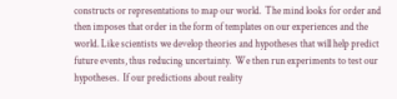constructs or representations to map our world.  The mind looks for order and then imposes that order in the form of templates on our experiences and the world. Like scientists we develop theories and hypotheses that will help predict future events, thus reducing uncertainty.  We then run experiments to test our hypotheses.  If our predictions about reality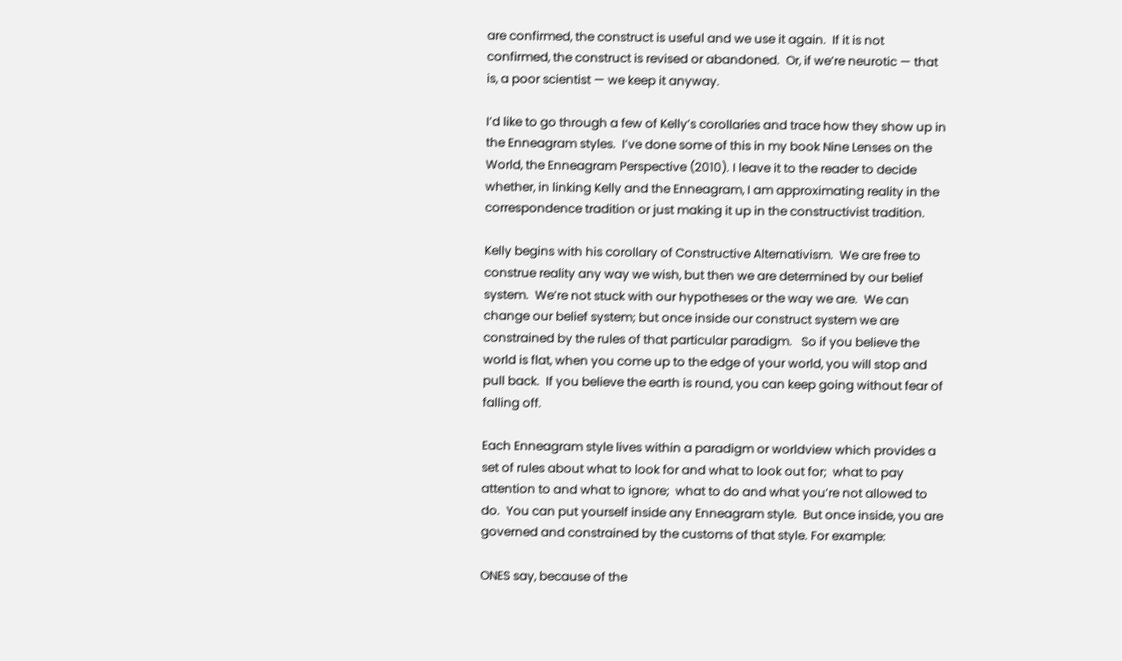are confirmed, the construct is useful and we use it again.  If it is not confirmed, the construct is revised or abandoned.  Or, if we’re neurotic — that is, a poor scientist — we keep it anyway.

I’d like to go through a few of Kelly’s corollaries and trace how they show up in the Enneagram styles.  I’ve done some of this in my book Nine Lenses on the World, the Enneagram Perspective (2010). I leave it to the reader to decide whether, in linking Kelly and the Enneagram, I am approximating reality in the correspondence tradition or just making it up in the constructivist tradition.

Kelly begins with his corollary of Constructive Alternativism.  We are free to construe reality any way we wish, but then we are determined by our belief system.  We’re not stuck with our hypotheses or the way we are.  We can change our belief system; but once inside our construct system we are constrained by the rules of that particular paradigm.   So if you believe the world is flat, when you come up to the edge of your world, you will stop and pull back.  If you believe the earth is round, you can keep going without fear of falling off.

Each Enneagram style lives within a paradigm or worldview which provides a set of rules about what to look for and what to look out for;  what to pay attention to and what to ignore;  what to do and what you’re not allowed to do.  You can put yourself inside any Enneagram style.  But once inside, you are governed and constrained by the customs of that style. For example:

ONES say, because of the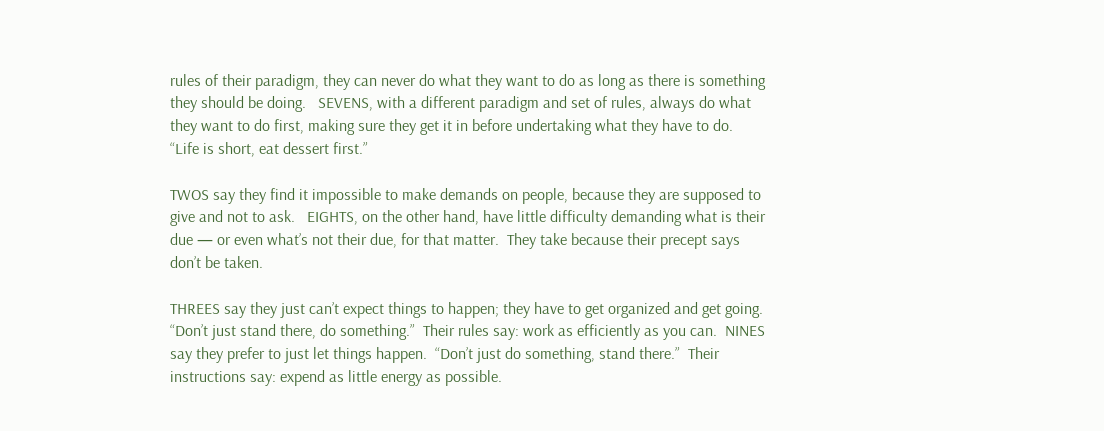rules of their paradigm, they can never do what they want to do as long as there is something they should be doing.   SEVENS, with a different paradigm and set of rules, always do what they want to do first, making sure they get it in before undertaking what they have to do.  “Life is short, eat dessert first.”

TWOS say they find it impossible to make demands on people, because they are supposed to give and not to ask.   EIGHTS, on the other hand, have little difficulty demanding what is their due — or even what’s not their due, for that matter.  They take because their precept says don’t be taken.

THREES say they just can’t expect things to happen; they have to get organized and get going.  “Don’t just stand there, do something.”  Their rules say: work as efficiently as you can.  NINES say they prefer to just let things happen.  “Don’t just do something, stand there.”  Their instructions say: expend as little energy as possible.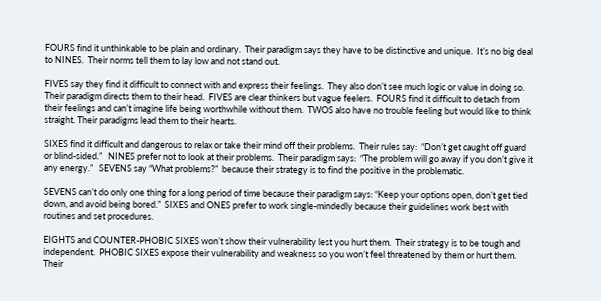FOURS find it unthinkable to be plain and ordinary.  Their paradigm says they have to be distinctive and unique.  It’s no big deal to NINES.  Their norms tell them to lay low and not stand out.

FIVES say they find it difficult to connect with and express their feelings.  They also don’t see much logic or value in doing so.  Their paradigm directs them to their head.  FIVES are clear thinkers but vague feelers.  FOURS find it difficult to detach from their feelings and can’t imagine life being worthwhile without them.  TWOS also have no trouble feeling but would like to think straight. Their paradigms lead them to their hearts.

SIXES find it difficult and dangerous to relax or take their mind off their problems.  Their rules say:  “Don’t get caught off guard or blind-sided.”   NINES prefer not to look at their problems.  Their paradigm says:  “The problem will go away if you don’t give it any energy.”   SEVENS say “What problems?”  because their strategy is to find the positive in the problematic.

SEVENS can’t do only one thing for a long period of time because their paradigm says: “Keep your options open, don’t get tied down, and avoid being bored.”  SIXES and ONES prefer to work single-mindedly because their guidelines work best with routines and set procedures.

EIGHTS and COUNTER-PHOBIC SIXES won’t show their vulnerability lest you hurt them.  Their strategy is to be tough and independent.  PHOBIC SIXES expose their vulnerability and weakness so you won’t feel threatened by them or hurt them.  Their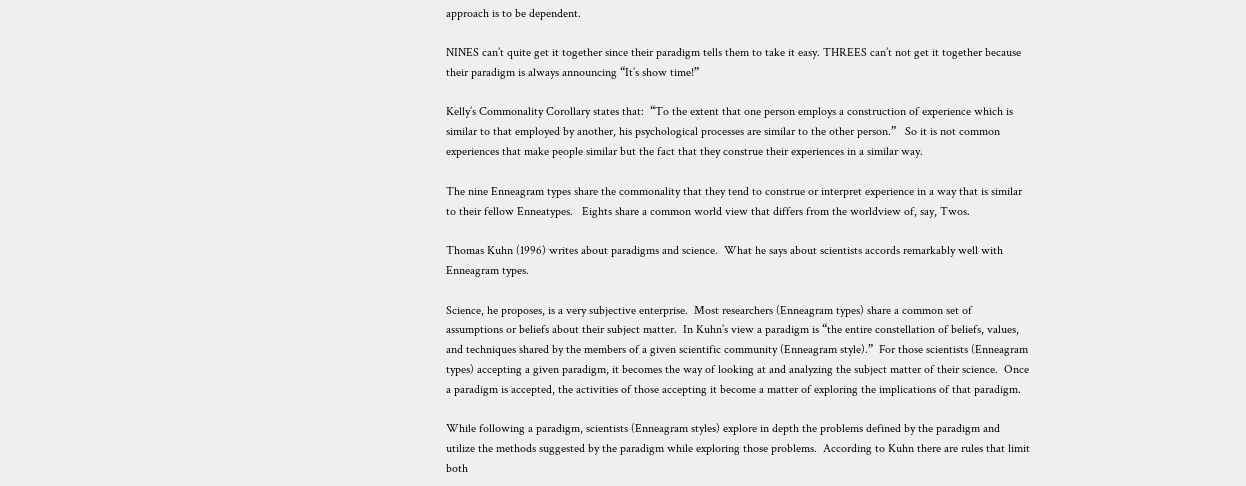approach is to be dependent.

NINES can’t quite get it together since their paradigm tells them to take it easy. THREES can’t not get it together because their paradigm is always announcing “It’s show time!”

Kelly’s Commonality Corollary states that:  “To the extent that one person employs a construction of experience which is similar to that employed by another, his psychological processes are similar to the other person.”   So it is not common experiences that make people similar but the fact that they construe their experiences in a similar way.

The nine Enneagram types share the commonality that they tend to construe or interpret experience in a way that is similar to their fellow Enneatypes.   Eights share a common world view that differs from the worldview of, say, Twos.

Thomas Kuhn (1996) writes about paradigms and science.  What he says about scientists accords remarkably well with Enneagram types.

Science, he proposes, is a very subjective enterprise.  Most researchers (Enneagram types) share a common set of assumptions or beliefs about their subject matter.  In Kuhn’s view a paradigm is “the entire constellation of beliefs, values, and techniques shared by the members of a given scientific community (Enneagram style).”  For those scientists (Enneagram types) accepting a given paradigm, it becomes the way of looking at and analyzing the subject matter of their science.  Once a paradigm is accepted, the activities of those accepting it become a matter of exploring the implications of that paradigm.

While following a paradigm, scientists (Enneagram styles) explore in depth the problems defined by the paradigm and utilize the methods suggested by the paradigm while exploring those problems.  According to Kuhn there are rules that limit both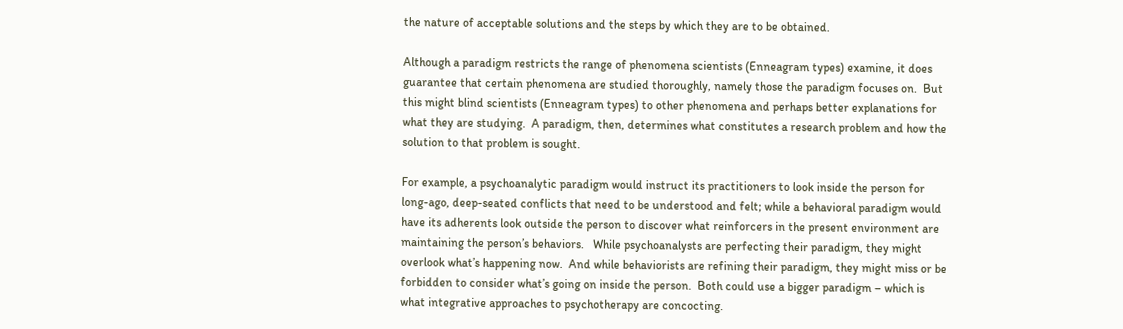the nature of acceptable solutions and the steps by which they are to be obtained.

Although a paradigm restricts the range of phenomena scientists (Enneagram types) examine, it does guarantee that certain phenomena are studied thoroughly, namely those the paradigm focuses on.  But this might blind scientists (Enneagram types) to other phenomena and perhaps better explanations for what they are studying.  A paradigm, then, determines what constitutes a research problem and how the solution to that problem is sought.

For example, a psychoanalytic paradigm would instruct its practitioners to look inside the person for long-ago, deep-seated conflicts that need to be understood and felt; while a behavioral paradigm would have its adherents look outside the person to discover what reinforcers in the present environment are maintaining the person’s behaviors.   While psychoanalysts are perfecting their paradigm, they might overlook what’s happening now.  And while behaviorists are refining their paradigm, they might miss or be forbidden to consider what’s going on inside the person.  Both could use a bigger paradigm – which is what integrative approaches to psychotherapy are concocting.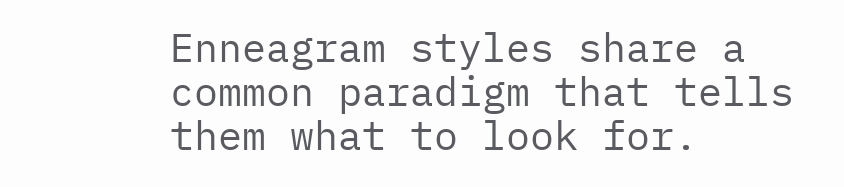Enneagram styles share a common paradigm that tells them what to look for.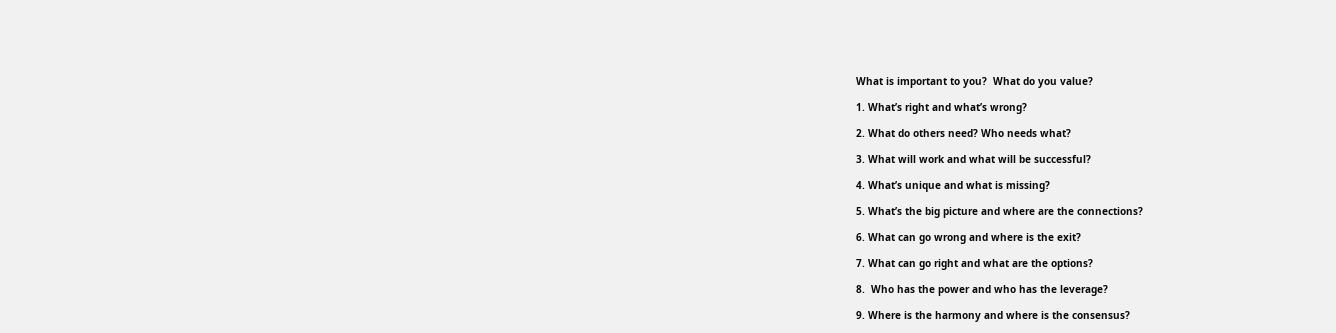What is important to you?  What do you value?

1. What’s right and what’s wrong?

2. What do others need? Who needs what?

3. What will work and what will be successful?

4. What’s unique and what is missing?

5. What’s the big picture and where are the connections?

6. What can go wrong and where is the exit?

7. What can go right and what are the options?

8.  Who has the power and who has the leverage?

9. Where is the harmony and where is the consensus?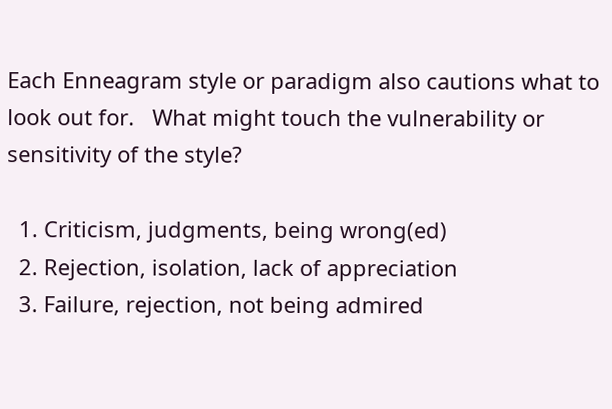Each Enneagram style or paradigm also cautions what to look out for.   What might touch the vulnerability or sensitivity of the style?

  1. Criticism, judgments, being wrong(ed)
  2. Rejection, isolation, lack of appreciation
  3. Failure, rejection, not being admired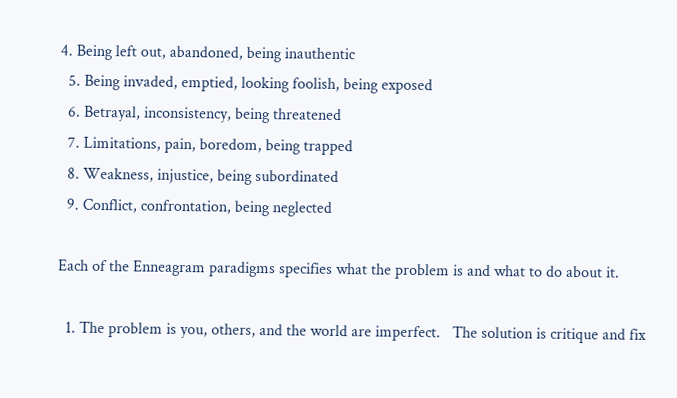4. Being left out, abandoned, being inauthentic
  5. Being invaded, emptied, looking foolish, being exposed
  6. Betrayal, inconsistency, being threatened
  7. Limitations, pain, boredom, being trapped
  8. Weakness, injustice, being subordinated
  9. Conflict, confrontation, being neglected

Each of the Enneagram paradigms specifies what the problem is and what to do about it.

  1. The problem is you, others, and the world are imperfect.   The solution is critique and fix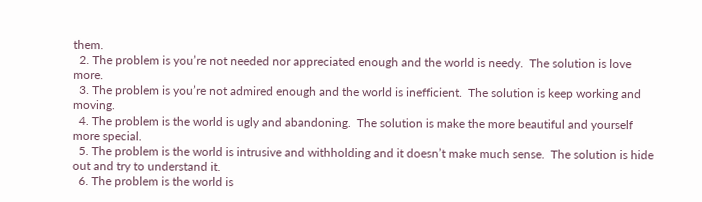them.
  2. The problem is you’re not needed nor appreciated enough and the world is needy.  The solution is love more.
  3. The problem is you’re not admired enough and the world is inefficient.  The solution is keep working and moving.
  4. The problem is the world is ugly and abandoning.  The solution is make the more beautiful and yourself more special.
  5. The problem is the world is intrusive and withholding and it doesn’t make much sense.  The solution is hide out and try to understand it.
  6. The problem is the world is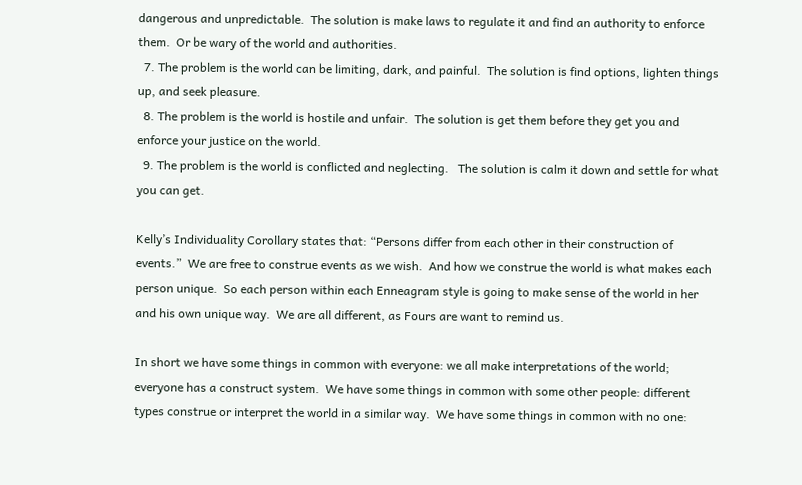dangerous and unpredictable.  The solution is make laws to regulate it and find an authority to enforce them.  Or be wary of the world and authorities.
  7. The problem is the world can be limiting, dark, and painful.  The solution is find options, lighten things up, and seek pleasure.
  8. The problem is the world is hostile and unfair.  The solution is get them before they get you and enforce your justice on the world.
  9. The problem is the world is conflicted and neglecting.   The solution is calm it down and settle for what you can get.

Kelly’s Individuality Corollary states that: “Persons differ from each other in their construction of events.”  We are free to construe events as we wish.  And how we construe the world is what makes each person unique.  So each person within each Enneagram style is going to make sense of the world in her and his own unique way.  We are all different, as Fours are want to remind us.

In short we have some things in common with everyone: we all make interpretations of the world; everyone has a construct system.  We have some things in common with some other people: different types construe or interpret the world in a similar way.  We have some things in common with no one: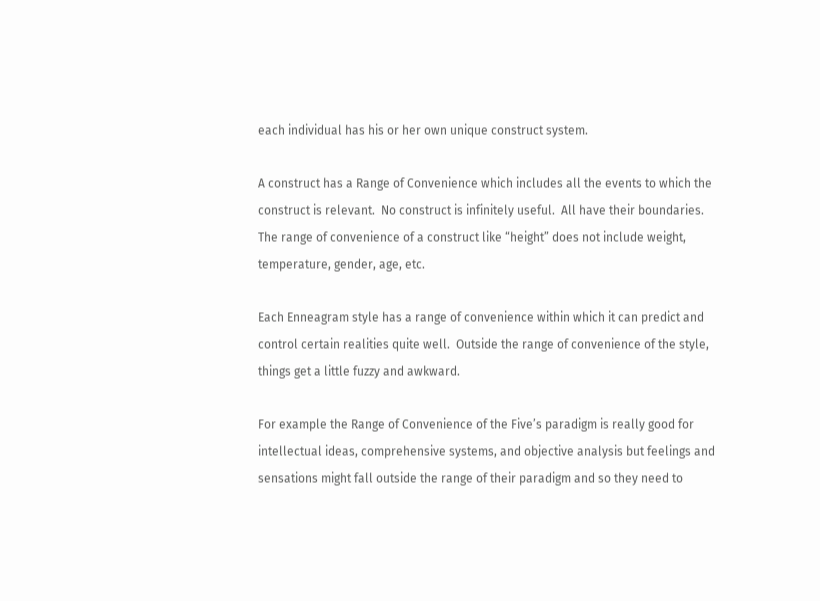each individual has his or her own unique construct system.

A construct has a Range of Convenience which includes all the events to which the construct is relevant.  No construct is infinitely useful.  All have their boundaries. The range of convenience of a construct like “height” does not include weight, temperature, gender, age, etc.

Each Enneagram style has a range of convenience within which it can predict and control certain realities quite well.  Outside the range of convenience of the style, things get a little fuzzy and awkward.

For example the Range of Convenience of the Five’s paradigm is really good for intellectual ideas, comprehensive systems, and objective analysis but feelings and sensations might fall outside the range of their paradigm and so they need to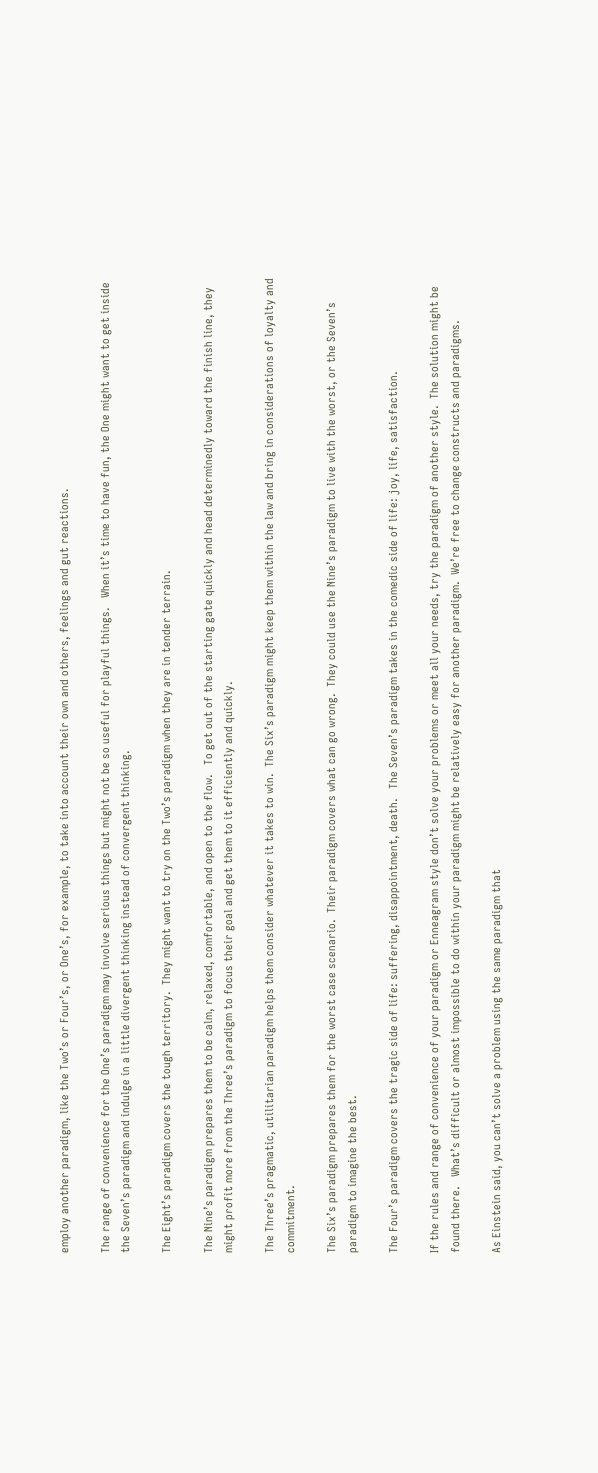employ another paradigm, like the Two’s or Four’s, or One’s, for example, to take into account their own and others, feelings and gut reactions.

The range of convenience for the One’s paradigm may involve serious things but might not be so useful for playful things.   When it’s time to have fun, the One might want to get inside the Seven’s paradigm and indulge in a little divergent thinking instead of convergent thinking.

The Eight’s paradigm covers the tough territory.  They might want to try on the Two’s paradigm when they are in tender terrain.

The Nine’s paradigm prepares them to be calm, relaxed, comfortable, and open to the flow.   To get out of the starting gate quickly and head determinedly toward the finish line, they might profit more from the Three’s paradigm to focus their goal and get them to it efficiently and quickly.

The Three’s pragmatic, utilitarian paradigm helps them consider whatever it takes to win.  The Six’s paradigm might keep them within the law and bring in considerations of loyalty and commitment.

The Six’s paradigm prepares them for the worst case scenario.  Their paradigm covers what can go wrong.  They could use the Nine’s paradigm to live with the worst, or the Seven’s paradigm to imagine the best.

The Four’s paradigm covers the tragic side of life: suffering, disappointment, death.   The Seven’s paradigm takes in the comedic side of life: joy, life, satisfaction.

If the rules and range of convenience of your paradigm or Enneagram style don’t solve your problems or meet all your needs, try the paradigm of another style.  The solution might be found there.   What’s difficult or almost impossible to do within your paradigm might be relatively easy for another paradigm.  We’re free to change constructs and paradigms.

As Einstein said, you can’t solve a problem using the same paradigm that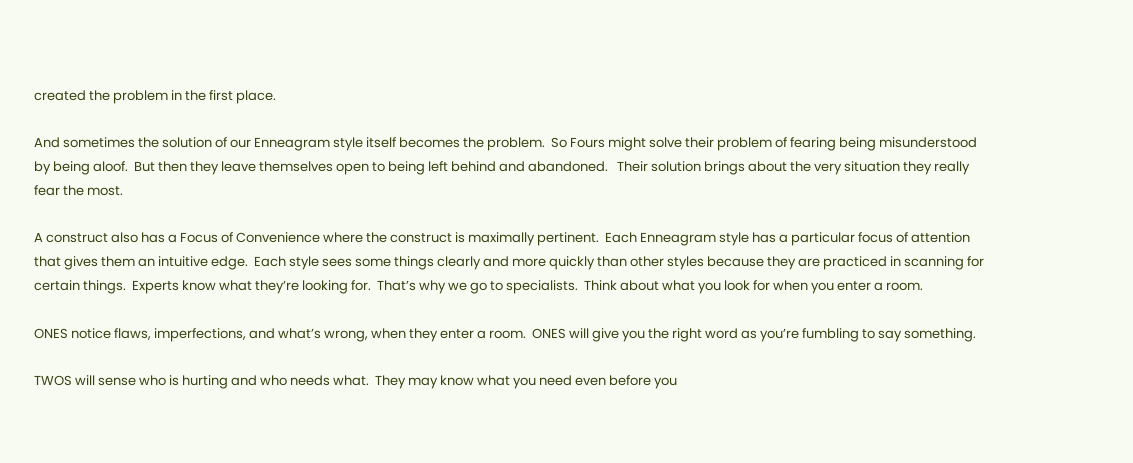created the problem in the first place.

And sometimes the solution of our Enneagram style itself becomes the problem.  So Fours might solve their problem of fearing being misunderstood by being aloof.  But then they leave themselves open to being left behind and abandoned.   Their solution brings about the very situation they really fear the most.

A construct also has a Focus of Convenience where the construct is maximally pertinent.  Each Enneagram style has a particular focus of attention that gives them an intuitive edge.  Each style sees some things clearly and more quickly than other styles because they are practiced in scanning for certain things.  Experts know what they’re looking for.  That’s why we go to specialists.  Think about what you look for when you enter a room.

ONES notice flaws, imperfections, and what’s wrong, when they enter a room.  ONES will give you the right word as you’re fumbling to say something.

TWOS will sense who is hurting and who needs what.  They may know what you need even before you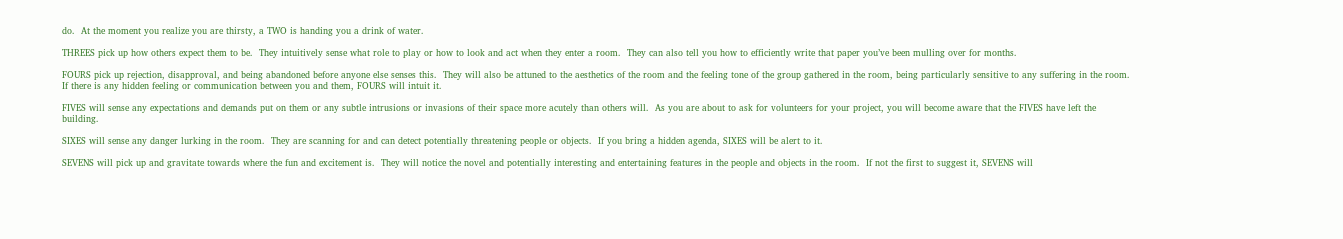do.  At the moment you realize you are thirsty, a TWO is handing you a drink of water.

THREES pick up how others expect them to be.  They intuitively sense what role to play or how to look and act when they enter a room.  They can also tell you how to efficiently write that paper you’ve been mulling over for months.

FOURS pick up rejection, disapproval, and being abandoned before anyone else senses this.  They will also be attuned to the aesthetics of the room and the feeling tone of the group gathered in the room, being particularly sensitive to any suffering in the room.  If there is any hidden feeling or communication between you and them, FOURS will intuit it.

FIVES will sense any expectations and demands put on them or any subtle intrusions or invasions of their space more acutely than others will.  As you are about to ask for volunteers for your project, you will become aware that the FIVES have left the building.

SIXES will sense any danger lurking in the room.  They are scanning for and can detect potentially threatening people or objects.  If you bring a hidden agenda, SIXES will be alert to it.

SEVENS will pick up and gravitate towards where the fun and excitement is.  They will notice the novel and potentially interesting and entertaining features in the people and objects in the room.  If not the first to suggest it, SEVENS will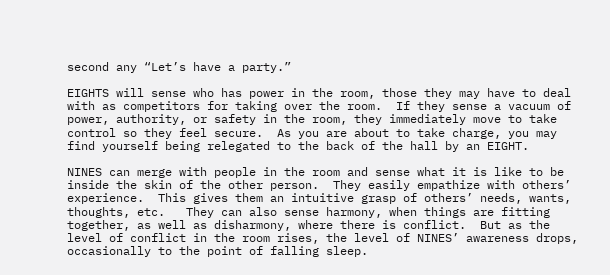second any “Let’s have a party.”

EIGHTS will sense who has power in the room, those they may have to deal with as competitors for taking over the room.  If they sense a vacuum of power, authority, or safety in the room, they immediately move to take control so they feel secure.  As you are about to take charge, you may find yourself being relegated to the back of the hall by an EIGHT.

NINES can merge with people in the room and sense what it is like to be inside the skin of the other person.  They easily empathize with others’ experience.  This gives them an intuitive grasp of others’ needs, wants, thoughts, etc.   They can also sense harmony, when things are fitting together, as well as disharmony, where there is conflict.  But as the level of conflict in the room rises, the level of NINES’ awareness drops, occasionally to the point of falling sleep.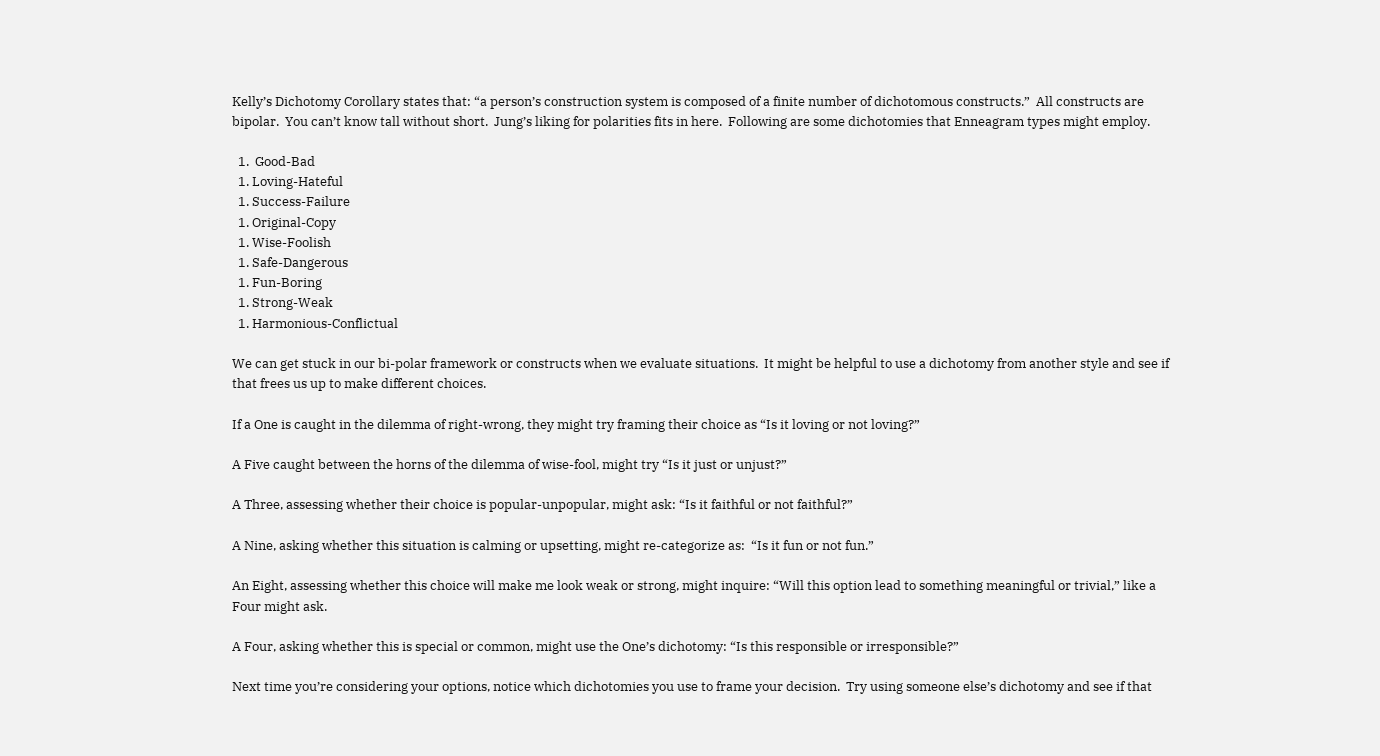Kelly’s Dichotomy Corollary states that: “a person’s construction system is composed of a finite number of dichotomous constructs.”  All constructs are bipolar.  You can’t know tall without short.  Jung’s liking for polarities fits in here.  Following are some dichotomies that Enneagram types might employ.

  1.  Good-Bad
  1. Loving-Hateful
  1. Success-Failure
  1. Original-Copy
  1. Wise-Foolish
  1. Safe-Dangerous
  1. Fun-Boring
  1. Strong-Weak
  1. Harmonious-Conflictual

We can get stuck in our bi-polar framework or constructs when we evaluate situations.  It might be helpful to use a dichotomy from another style and see if that frees us up to make different choices.

If a One is caught in the dilemma of right-wrong, they might try framing their choice as “Is it loving or not loving?”

A Five caught between the horns of the dilemma of wise-fool, might try “Is it just or unjust?”

A Three, assessing whether their choice is popular-unpopular, might ask: “Is it faithful or not faithful?”

A Nine, asking whether this situation is calming or upsetting, might re-categorize as:  “Is it fun or not fun.”

An Eight, assessing whether this choice will make me look weak or strong, might inquire: “Will this option lead to something meaningful or trivial,” like a Four might ask.

A Four, asking whether this is special or common, might use the One’s dichotomy: “Is this responsible or irresponsible?”

Next time you’re considering your options, notice which dichotomies you use to frame your decision.  Try using someone else’s dichotomy and see if that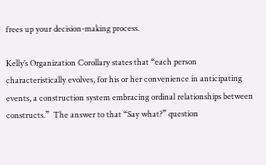frees up your decision-making process.

Kelly’s Organization Corollary states that “each person characteristically evolves, for his or her convenience in anticipating events, a construction system embracing ordinal relationships between constructs.”  The answer to that “Say what?” question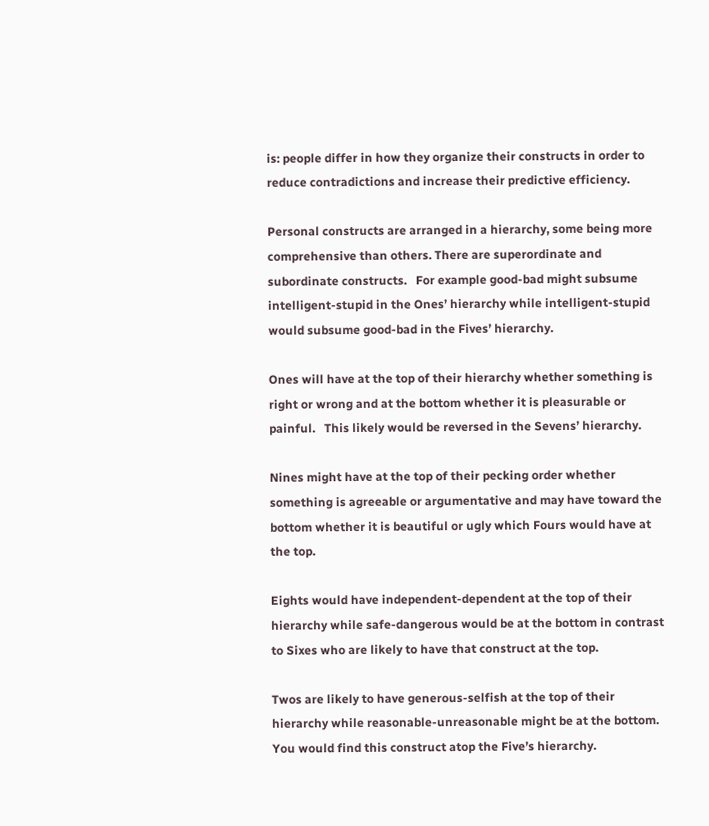is: people differ in how they organize their constructs in order to reduce contradictions and increase their predictive efficiency.

Personal constructs are arranged in a hierarchy, some being more comprehensive than others. There are superordinate and subordinate constructs.   For example good-bad might subsume intelligent-stupid in the Ones’ hierarchy while intelligent-stupid would subsume good-bad in the Fives’ hierarchy.

Ones will have at the top of their hierarchy whether something is right or wrong and at the bottom whether it is pleasurable or painful.   This likely would be reversed in the Sevens’ hierarchy.

Nines might have at the top of their pecking order whether something is agreeable or argumentative and may have toward the bottom whether it is beautiful or ugly which Fours would have at the top.

Eights would have independent-dependent at the top of their hierarchy while safe-dangerous would be at the bottom in contrast to Sixes who are likely to have that construct at the top.

Twos are likely to have generous-selfish at the top of their hierarchy while reasonable-unreasonable might be at the bottom.   You would find this construct atop the Five’s hierarchy.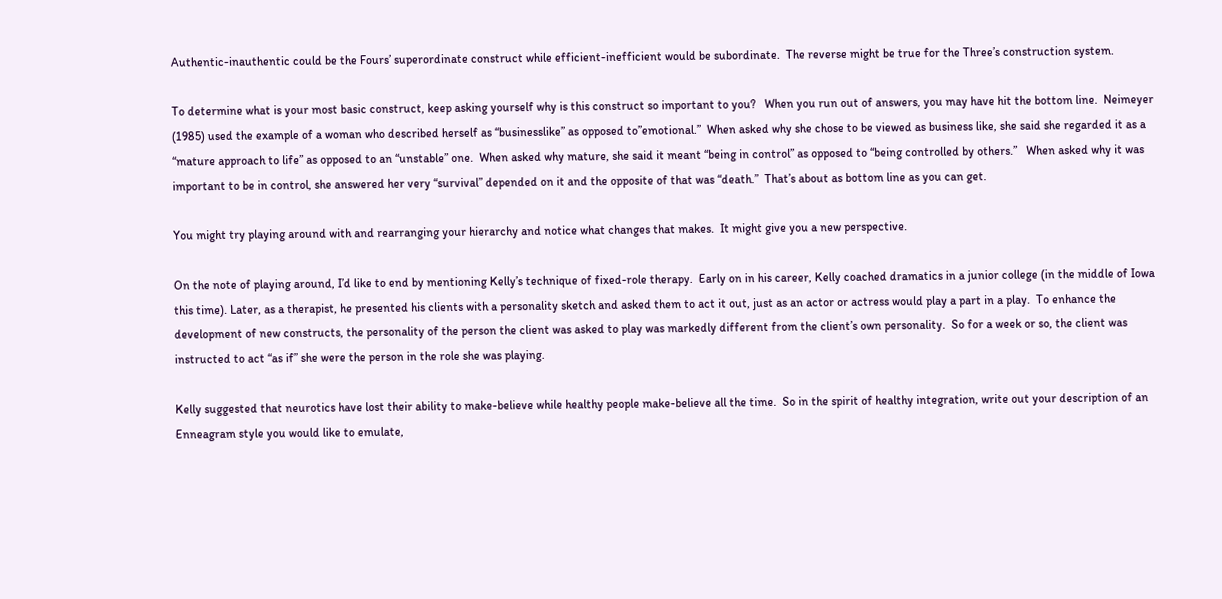Authentic-inauthentic could be the Fours’ superordinate construct while efficient-inefficient would be subordinate.  The reverse might be true for the Three’s construction system.

To determine what is your most basic construct, keep asking yourself why is this construct so important to you?   When you run out of answers, you may have hit the bottom line.  Neimeyer (1985) used the example of a woman who described herself as “businesslike” as opposed to”emotional.”  When asked why she chose to be viewed as business like, she said she regarded it as a “mature approach to life” as opposed to an “unstable” one.  When asked why mature, she said it meant “being in control” as opposed to “being controlled by others.”   When asked why it was important to be in control, she answered her very “survival” depended on it and the opposite of that was “death.”  That’s about as bottom line as you can get.

You might try playing around with and rearranging your hierarchy and notice what changes that makes.  It might give you a new perspective.

On the note of playing around, I’d like to end by mentioning Kelly’s technique of fixed-role therapy.  Early on in his career, Kelly coached dramatics in a junior college (in the middle of Iowa this time). Later, as a therapist, he presented his clients with a personality sketch and asked them to act it out, just as an actor or actress would play a part in a play.  To enhance the development of new constructs, the personality of the person the client was asked to play was markedly different from the client’s own personality.  So for a week or so, the client was instructed to act “as if” she were the person in the role she was playing.

Kelly suggested that neurotics have lost their ability to make-believe while healthy people make-believe all the time.  So in the spirit of healthy integration, write out your description of an Enneagram style you would like to emulate,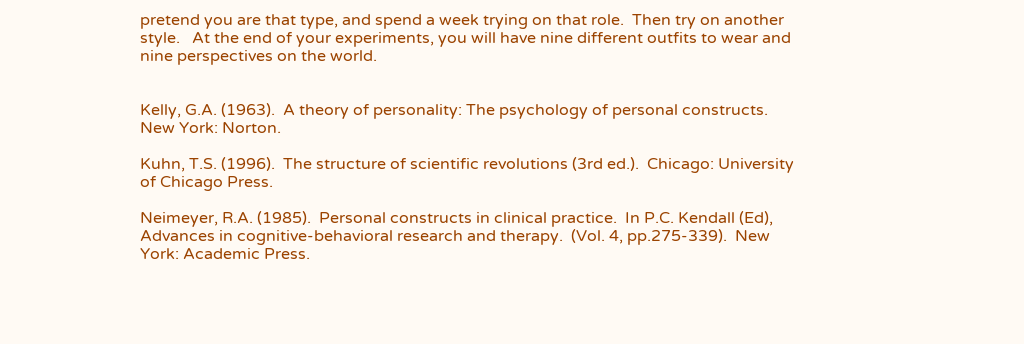pretend you are that type, and spend a week trying on that role.  Then try on another style.   At the end of your experiments, you will have nine different outfits to wear and nine perspectives on the world.


Kelly, G.A. (1963).  A theory of personality: The psychology of personal constructs.  New York: Norton.

Kuhn, T.S. (1996).  The structure of scientific revolutions (3rd ed.).  Chicago: University of Chicago Press.

Neimeyer, R.A. (1985).  Personal constructs in clinical practice.  In P.C. Kendall (Ed), Advances in cognitive-behavioral research and therapy.  (Vol. 4, pp.275-339).  New York: Academic Press.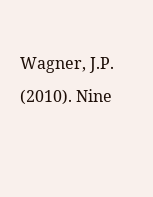Wagner, J.P.  (2010). Nine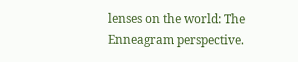lenses on the world: The Enneagram perspective.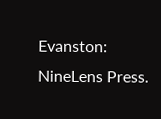Evanston: NineLens Press.